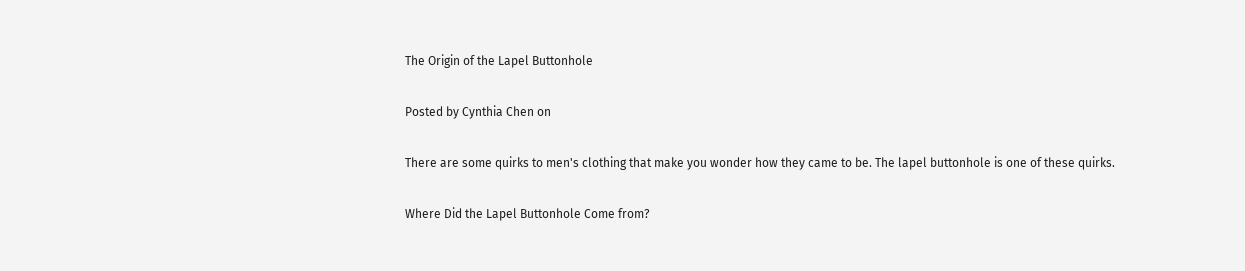The Origin of the Lapel Buttonhole

Posted by Cynthia Chen on

There are some quirks to men's clothing that make you wonder how they came to be. The lapel buttonhole is one of these quirks.

Where Did the Lapel Buttonhole Come from?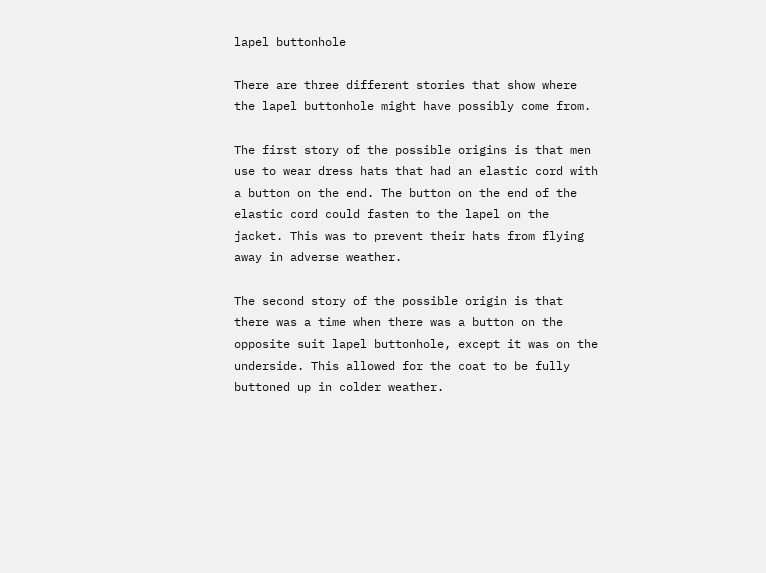lapel buttonhole

There are three different stories that show where the lapel buttonhole might have possibly come from.

The first story of the possible origins is that men use to wear dress hats that had an elastic cord with a button on the end. The button on the end of the elastic cord could fasten to the lapel on the jacket. This was to prevent their hats from flying away in adverse weather.

The second story of the possible origin is that there was a time when there was a button on the opposite suit lapel buttonhole, except it was on the underside. This allowed for the coat to be fully buttoned up in colder weather.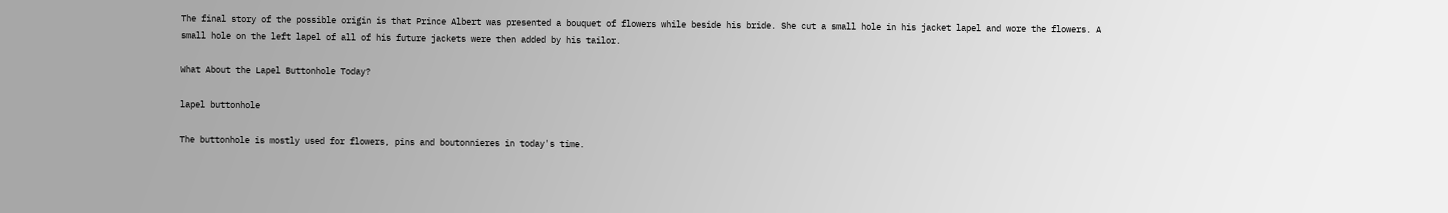The final story of the possible origin is that Prince Albert was presented a bouquet of flowers while beside his bride. She cut a small hole in his jacket lapel and wore the flowers. A small hole on the left lapel of all of his future jackets were then added by his tailor.

What About the Lapel Buttonhole Today?

lapel buttonhole

The buttonhole is mostly used for flowers, pins and boutonnieres in today's time.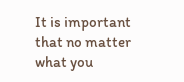It is important that no matter what you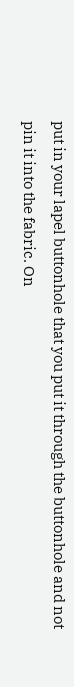put in your lapel buttonhole that you put it through the buttonhole and not pin it into the fabric. On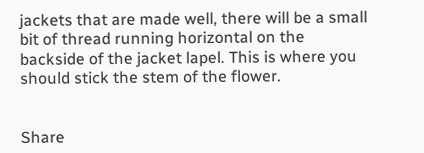jackets that are made well, there will be a small bit of thread running horizontal on the backside of the jacket lapel. This is where you should stick the stem of the flower.


Share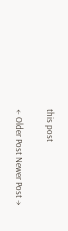this post

← Older Post Newer Post →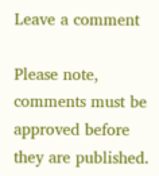Leave a comment

Please note, comments must be approved before they are published.